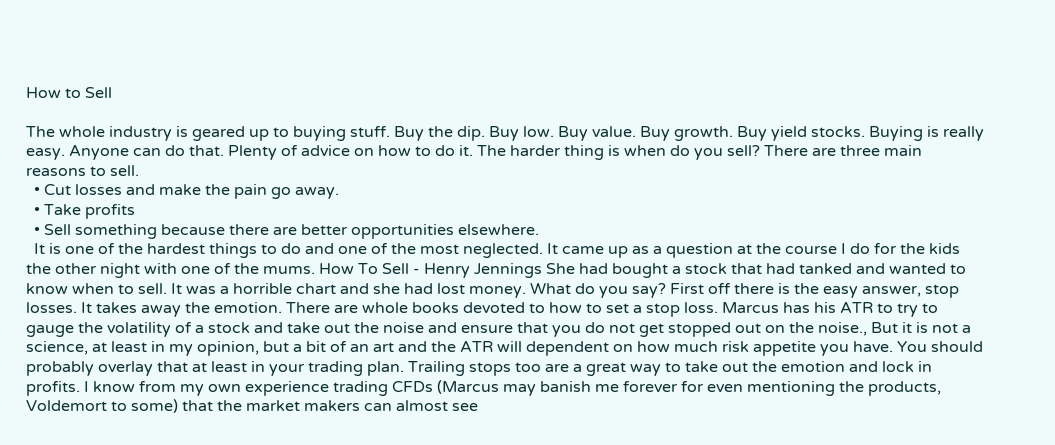How to Sell

The whole industry is geared up to buying stuff. Buy the dip. Buy low. Buy value. Buy growth. Buy yield stocks. Buying is really easy. Anyone can do that. Plenty of advice on how to do it. The harder thing is when do you sell? There are three main reasons to sell.
  • Cut losses and make the pain go away.
  • Take profits
  • Sell something because there are better opportunities elsewhere.
  It is one of the hardest things to do and one of the most neglected. It came up as a question at the course I do for the kids the other night with one of the mums. How To Sell - Henry Jennings She had bought a stock that had tanked and wanted to know when to sell. It was a horrible chart and she had lost money. What do you say? First off there is the easy answer, stop losses. It takes away the emotion. There are whole books devoted to how to set a stop loss. Marcus has his ATR to try to gauge the volatility of a stock and take out the noise and ensure that you do not get stopped out on the noise., But it is not a science, at least in my opinion, but a bit of an art and the ATR will dependent on how much risk appetite you have. You should probably overlay that at least in your trading plan. Trailing stops too are a great way to take out the emotion and lock in profits. I know from my own experience trading CFDs (Marcus may banish me forever for even mentioning the products, Voldemort to some) that the market makers can almost see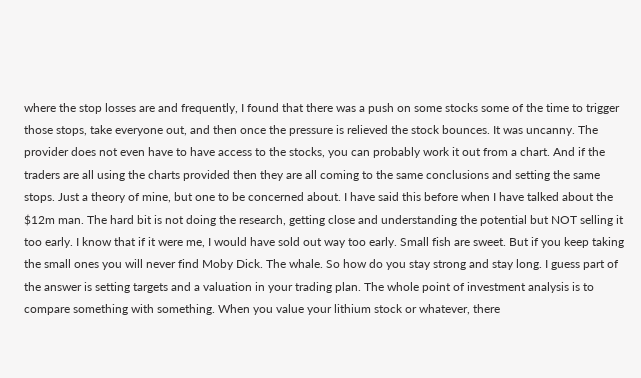where the stop losses are and frequently, I found that there was a push on some stocks some of the time to trigger those stops, take everyone out, and then once the pressure is relieved the stock bounces. It was uncanny. The provider does not even have to have access to the stocks, you can probably work it out from a chart. And if the traders are all using the charts provided then they are all coming to the same conclusions and setting the same stops. Just a theory of mine, but one to be concerned about. I have said this before when I have talked about the $12m man. The hard bit is not doing the research, getting close and understanding the potential but NOT selling it too early. I know that if it were me, I would have sold out way too early. Small fish are sweet. But if you keep taking the small ones you will never find Moby Dick. The whale. So how do you stay strong and stay long. I guess part of the answer is setting targets and a valuation in your trading plan. The whole point of investment analysis is to compare something with something. When you value your lithium stock or whatever, there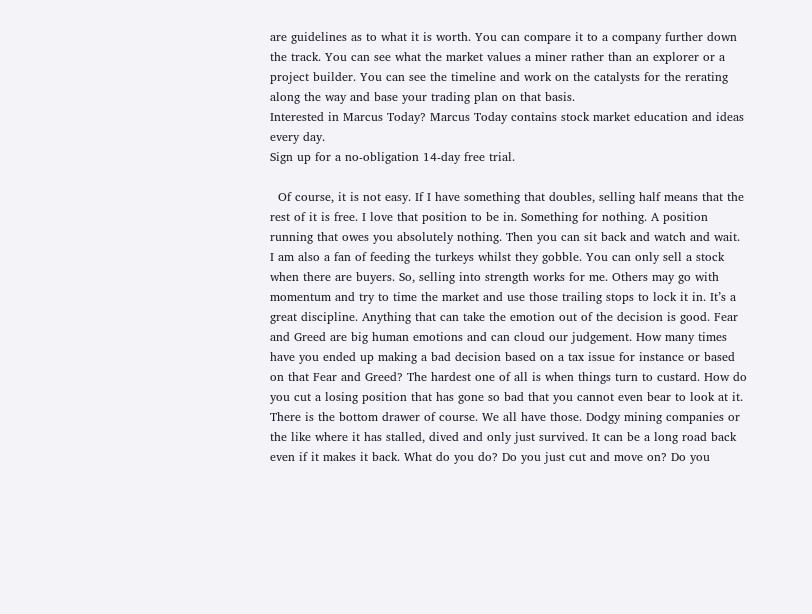are guidelines as to what it is worth. You can compare it to a company further down the track. You can see what the market values a miner rather than an explorer or a project builder. You can see the timeline and work on the catalysts for the rerating along the way and base your trading plan on that basis.
Interested in Marcus Today? Marcus Today contains stock market education and ideas every day.
Sign up for a no-obligation 14-day free trial.

  Of course, it is not easy. If I have something that doubles, selling half means that the rest of it is free. I love that position to be in. Something for nothing. A position running that owes you absolutely nothing. Then you can sit back and watch and wait. I am also a fan of feeding the turkeys whilst they gobble. You can only sell a stock when there are buyers. So, selling into strength works for me. Others may go with momentum and try to time the market and use those trailing stops to lock it in. It’s a great discipline. Anything that can take the emotion out of the decision is good. Fear and Greed are big human emotions and can cloud our judgement. How many times have you ended up making a bad decision based on a tax issue for instance or based on that Fear and Greed? The hardest one of all is when things turn to custard. How do you cut a losing position that has gone so bad that you cannot even bear to look at it. There is the bottom drawer of course. We all have those. Dodgy mining companies or the like where it has stalled, dived and only just survived. It can be a long road back even if it makes it back. What do you do? Do you just cut and move on? Do you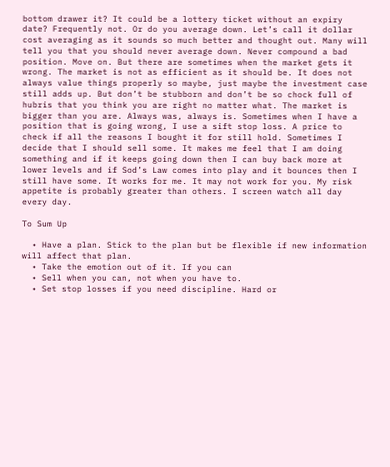bottom drawer it? It could be a lottery ticket without an expiry date? Frequently not. Or do you average down. Let’s call it dollar cost averaging as it sounds so much better and thought out. Many will tell you that you should never average down. Never compound a bad position. Move on. But there are sometimes when the market gets it wrong. The market is not as efficient as it should be. It does not always value things properly so maybe, just maybe the investment case still adds up. But don’t be stubborn and don’t be so chock full of hubris that you think you are right no matter what. The market is bigger than you are. Always was, always is. Sometimes when I have a position that is going wrong, I use a sift stop loss. A price to check if all the reasons I bought it for still hold. Sometimes I decide that I should sell some. It makes me feel that I am doing something and if it keeps going down then I can buy back more at lower levels and if Sod’s Law comes into play and it bounces then I still have some. It works for me. It may not work for you. My risk appetite is probably greater than others. I screen watch all day every day.

To Sum Up

  • Have a plan. Stick to the plan but be flexible if new information will affect that plan.
  • Take the emotion out of it. If you can
  • Sell when you can, not when you have to.
  • Set stop losses if you need discipline. Hard or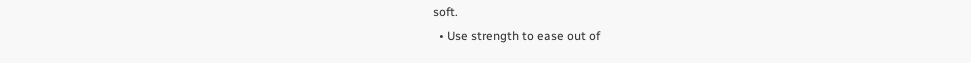soft.
  • Use strength to ease out of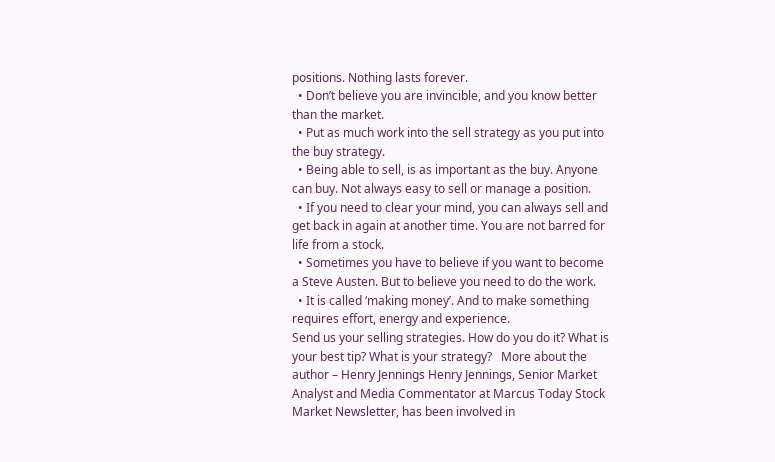positions. Nothing lasts forever.
  • Don’t believe you are invincible, and you know better than the market.
  • Put as much work into the sell strategy as you put into the buy strategy.
  • Being able to sell, is as important as the buy. Anyone can buy. Not always easy to sell or manage a position.
  • If you need to clear your mind, you can always sell and get back in again at another time. You are not barred for life from a stock.
  • Sometimes you have to believe if you want to become a Steve Austen. But to believe you need to do the work.
  • It is called ‘making money’. And to make something requires effort, energy and experience.
Send us your selling strategies. How do you do it? What is your best tip? What is your strategy?   More about the author – Henry Jennings Henry Jennings, Senior Market Analyst and Media Commentator at Marcus Today Stock Market Newsletter, has been involved in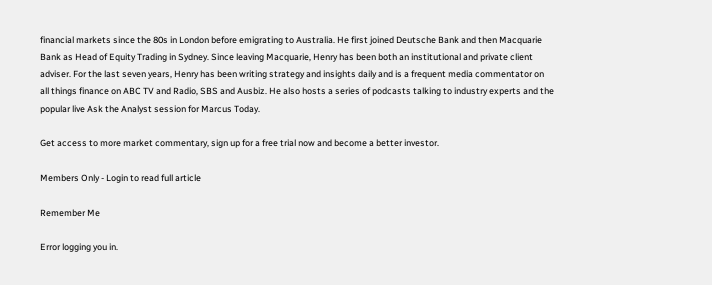financial markets since the 80s in London before emigrating to Australia. He first joined Deutsche Bank and then Macquarie Bank as Head of Equity Trading in Sydney. Since leaving Macquarie, Henry has been both an institutional and private client adviser. For the last seven years, Henry has been writing strategy and insights daily and is a frequent media commentator on all things finance on ABC TV and Radio, SBS and Ausbiz. He also hosts a series of podcasts talking to industry experts and the popular live Ask the Analyst session for Marcus Today.

Get access to more market commentary, sign up for a free trial now and become a better investor.

Members Only - Login to read full article

Remember Me

Error logging you in.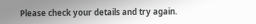Please check your details and try again.